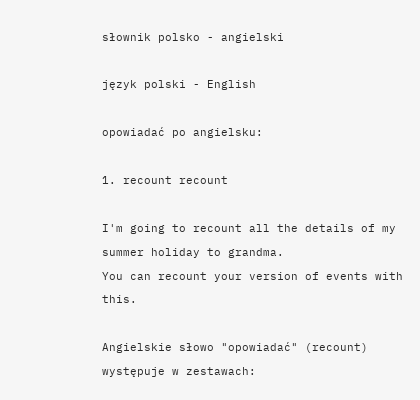słownik polsko - angielski

język polski - English

opowiadać po angielsku:

1. recount recount

I'm going to recount all the details of my summer holiday to grandma.
You can recount your version of events with this.

Angielskie słowo "opowiadać" (recount) występuje w zestawach: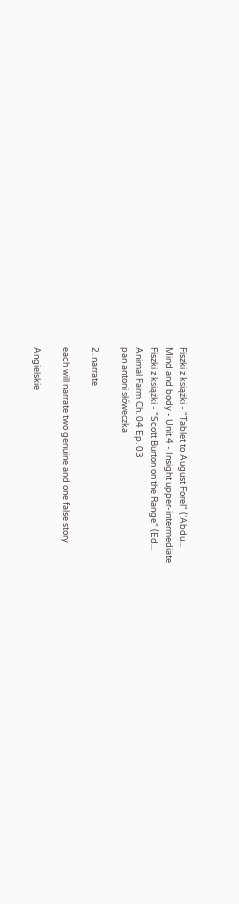Fiszki z książki - "Tablet to August Forel" (‘Abdu...
Mind and body - Unit 4 - Insight upper-intermediate
Fiszki z książki - "Scott Burton on the Range" (Ed...
Animal Farm Ch. 04 Ep. 03
pan antoni słóweczka

2. narrate

each will narrate two genuine and one false story

Angielskie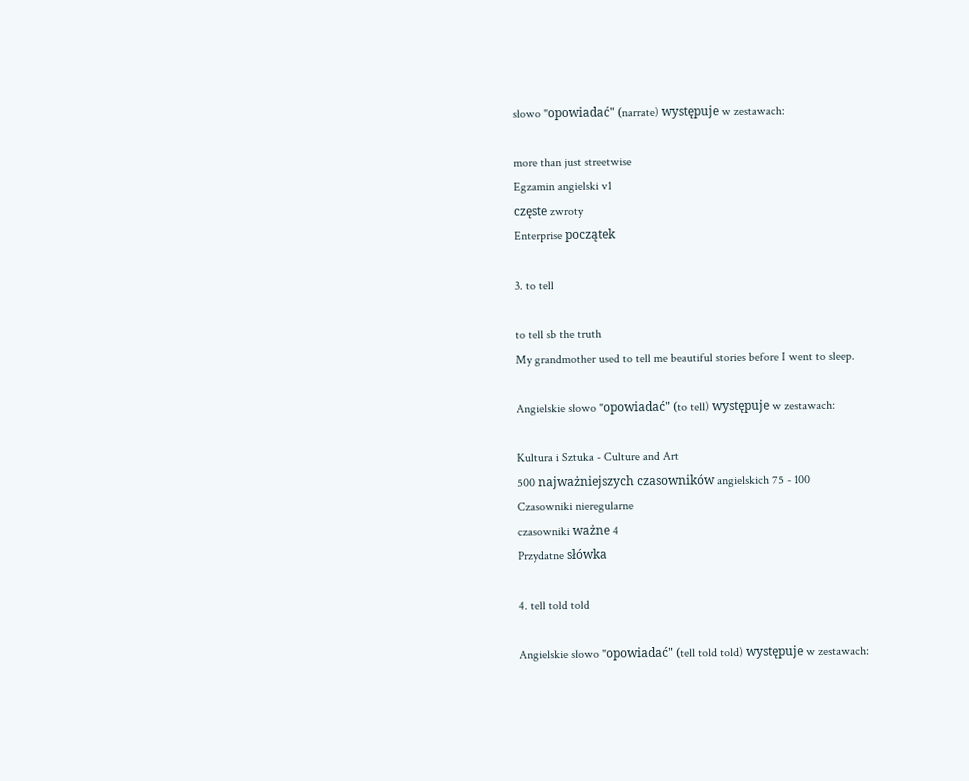słowo "opowiadać" (narrate) występuje w zestawach:

more than just streetwise
Egzamin angielski v1
częste zwroty
Enterprise początek

3. to tell

to tell sb the truth
My grandmother used to tell me beautiful stories before I went to sleep.

Angielskie słowo "opowiadać" (to tell) występuje w zestawach:

Kultura i Sztuka - Culture and Art
500 najważniejszych czasowników angielskich 75 - 100
Czasowniki nieregularne
czasowniki ważne 4
Przydatne słówka

4. tell told told

Angielskie słowo "opowiadać" (tell told told) występuje w zestawach: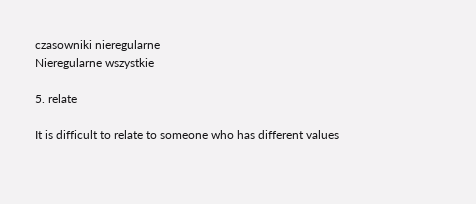czasowniki nieregularne
Nieregularne wszystkie

5. relate

It is difficult to relate to someone who has different values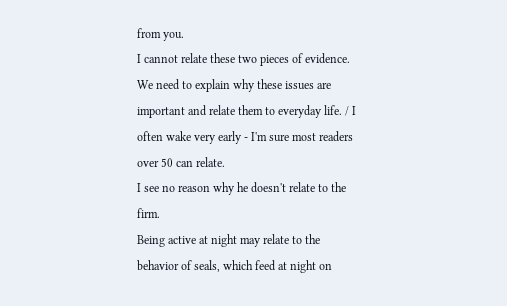from you.
I cannot relate these two pieces of evidence.
We need to explain why these issues are important and relate them to everyday life. / I often wake very early - I'm sure most readers over 50 can relate.
I see no reason why he doesn't relate to the firm.
Being active at night may relate to the behavior of seals, which feed at night on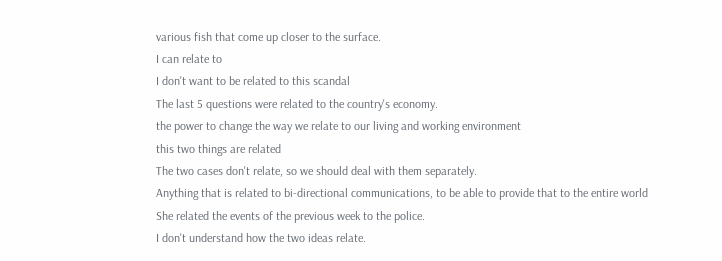various fish that come up closer to the surface.
I can relate to
I don't want to be related to this scandal
The last 5 questions were related to the country's economy.
the power to change the way we relate to our living and working environment
this two things are related
The two cases don't relate, so we should deal with them separately.
Anything that is related to bi-directional communications, to be able to provide that to the entire world
She related the events of the previous week to the police.
I don't understand how the two ideas relate.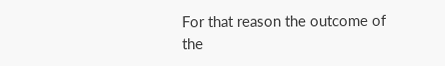For that reason the outcome of the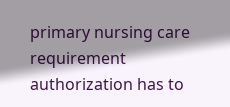primary nursing care requirement authorization has to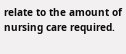relate to the amount of nursing care required.